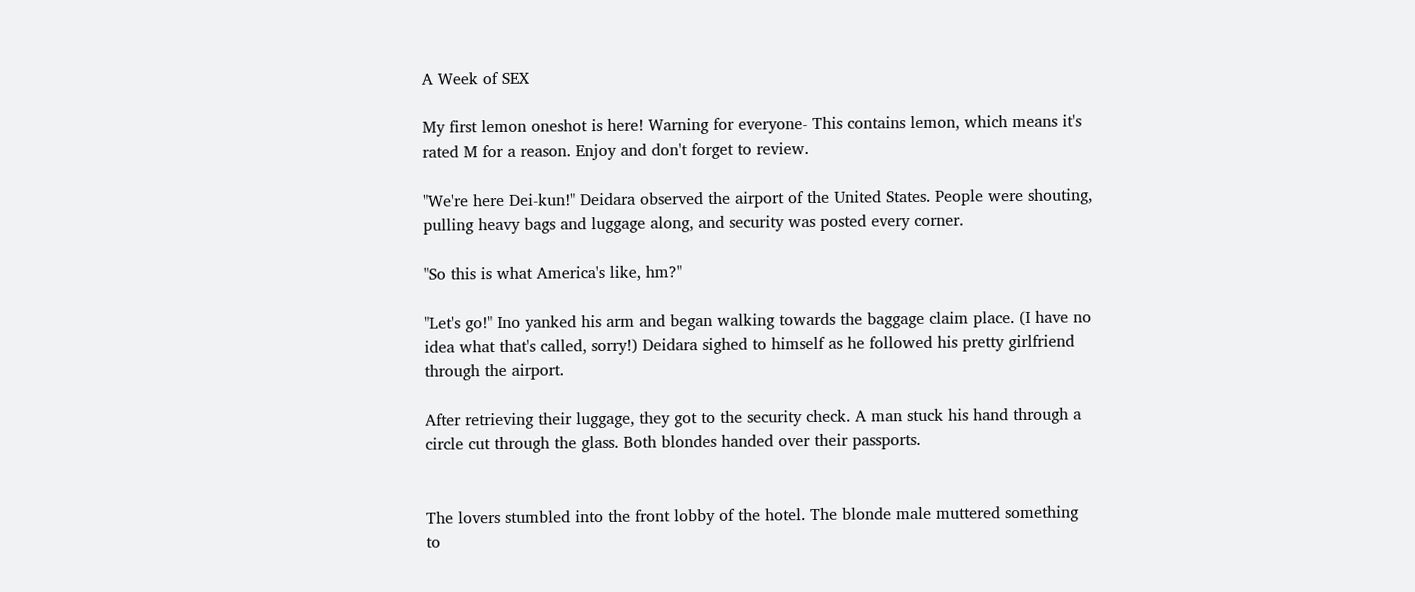A Week of SEX

My first lemon oneshot is here! Warning for everyone- This contains lemon, which means it's rated M for a reason. Enjoy and don't forget to review.

"We're here Dei-kun!" Deidara observed the airport of the United States. People were shouting, pulling heavy bags and luggage along, and security was posted every corner.

"So this is what America's like, hm?"

"Let's go!" Ino yanked his arm and began walking towards the baggage claim place. (I have no idea what that's called, sorry!) Deidara sighed to himself as he followed his pretty girlfriend through the airport.

After retrieving their luggage, they got to the security check. A man stuck his hand through a circle cut through the glass. Both blondes handed over their passports.


The lovers stumbled into the front lobby of the hotel. The blonde male muttered something to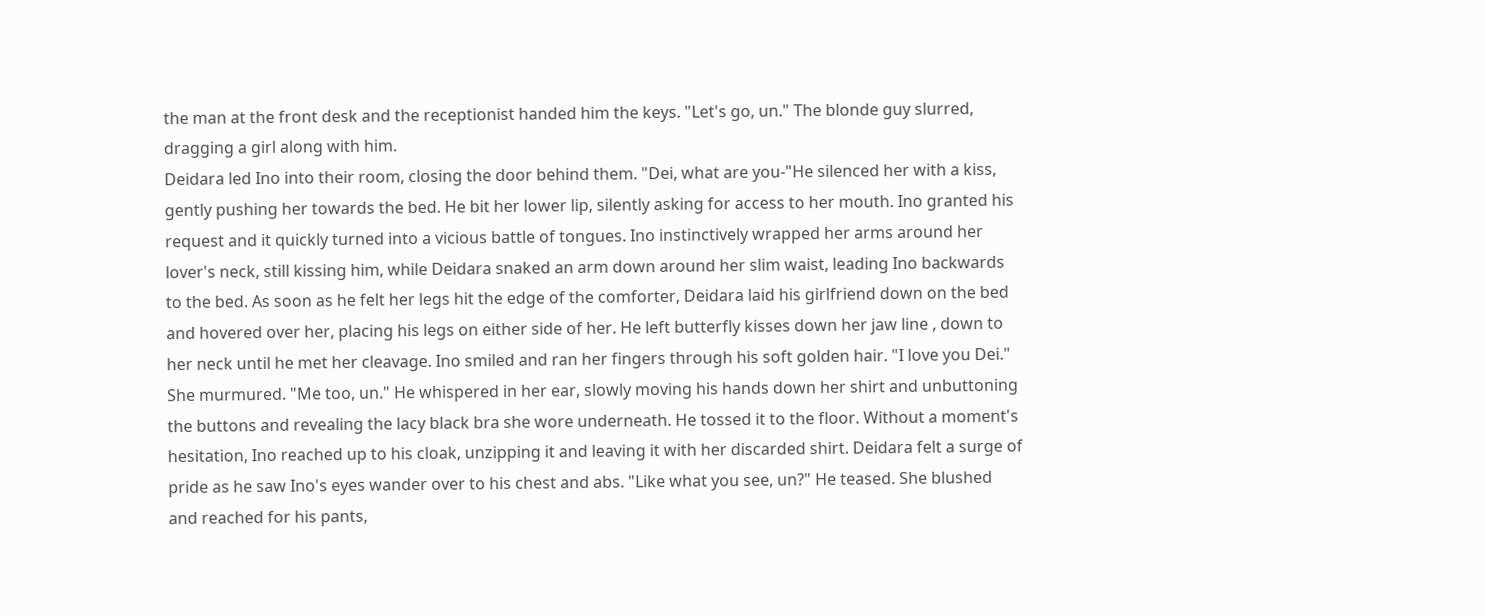the man at the front desk and the receptionist handed him the keys. "Let's go, un." The blonde guy slurred, dragging a girl along with him.
Deidara led Ino into their room, closing the door behind them. "Dei, what are you-"He silenced her with a kiss, gently pushing her towards the bed. He bit her lower lip, silently asking for access to her mouth. Ino granted his request and it quickly turned into a vicious battle of tongues. Ino instinctively wrapped her arms around her lover's neck, still kissing him, while Deidara snaked an arm down around her slim waist, leading Ino backwards to the bed. As soon as he felt her legs hit the edge of the comforter, Deidara laid his girlfriend down on the bed and hovered over her, placing his legs on either side of her. He left butterfly kisses down her jaw line , down to her neck until he met her cleavage. Ino smiled and ran her fingers through his soft golden hair. "I love you Dei." She murmured. "Me too, un." He whispered in her ear, slowly moving his hands down her shirt and unbuttoning the buttons and revealing the lacy black bra she wore underneath. He tossed it to the floor. Without a moment's hesitation, Ino reached up to his cloak, unzipping it and leaving it with her discarded shirt. Deidara felt a surge of pride as he saw Ino's eyes wander over to his chest and abs. "Like what you see, un?" He teased. She blushed and reached for his pants,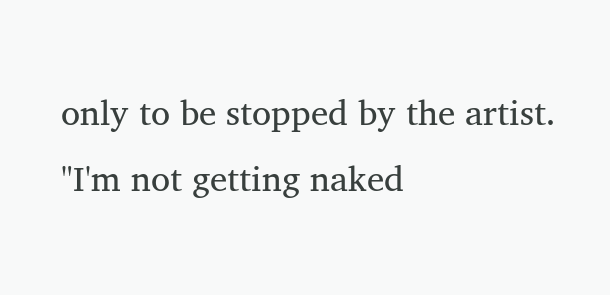only to be stopped by the artist. "I'm not getting naked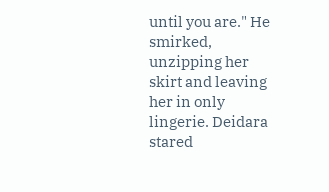until you are." He smirked, unzipping her skirt and leaving her in only lingerie. Deidara stared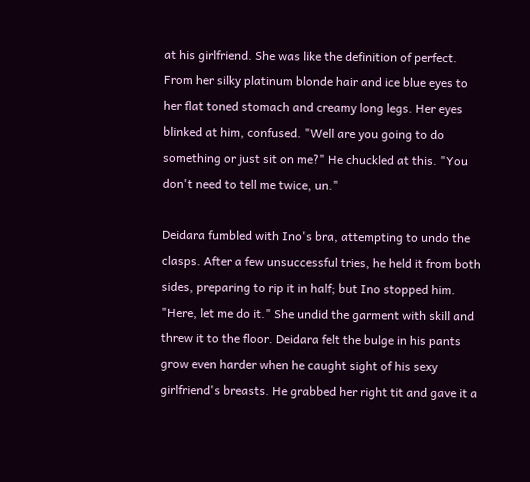at his girlfriend. She was like the definition of perfect. From her silky platinum blonde hair and ice blue eyes to her flat toned stomach and creamy long legs. Her eyes blinked at him, confused. "Well are you going to do something or just sit on me?" He chuckled at this. "You don't need to tell me twice, un."

Deidara fumbled with Ino's bra, attempting to undo the clasps. After a few unsuccessful tries, he held it from both sides, preparing to rip it in half; but Ino stopped him. "Here, let me do it." She undid the garment with skill and threw it to the floor. Deidara felt the bulge in his pants grow even harder when he caught sight of his sexy girlfriend's breasts. He grabbed her right tit and gave it a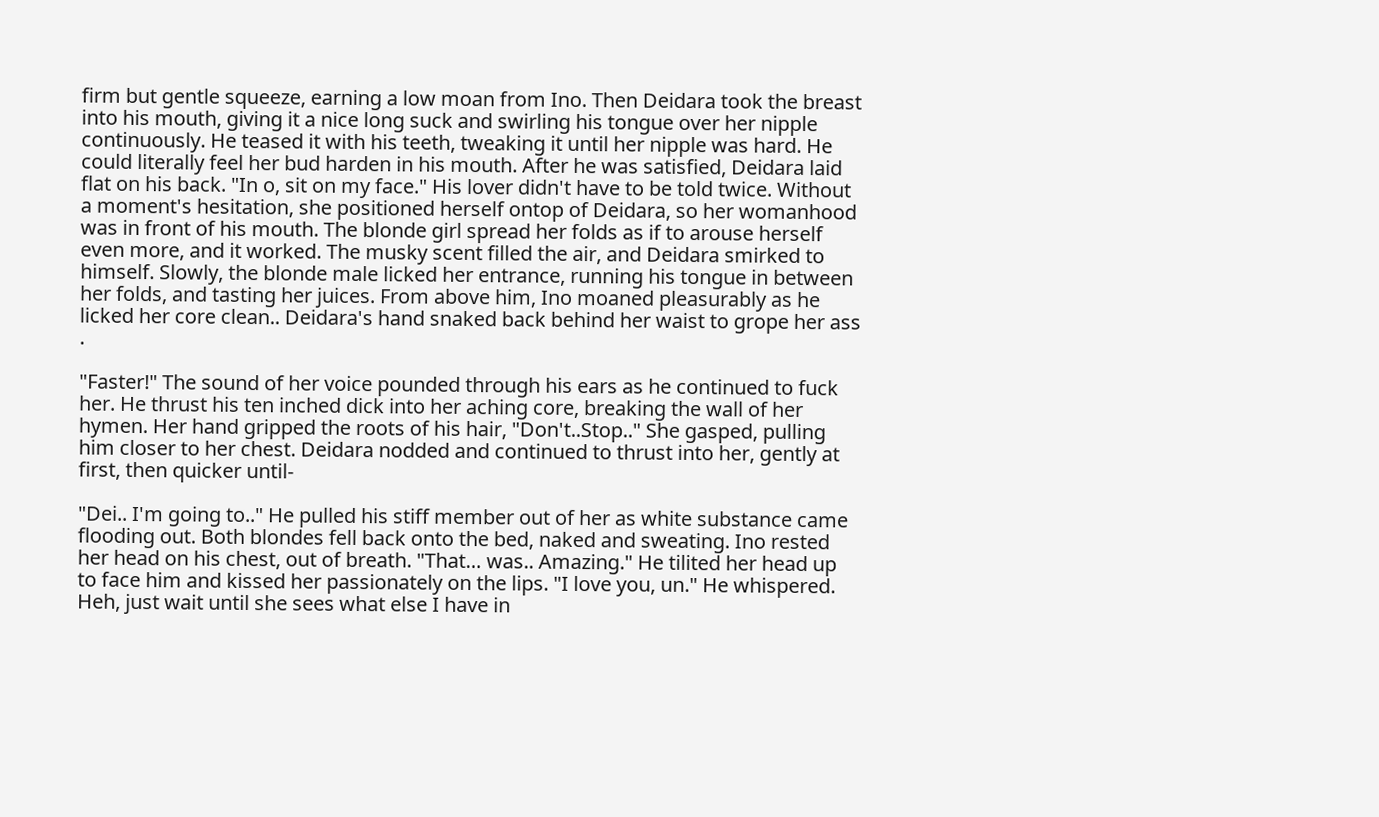firm but gentle squeeze, earning a low moan from Ino. Then Deidara took the breast into his mouth, giving it a nice long suck and swirling his tongue over her nipple continuously. He teased it with his teeth, tweaking it until her nipple was hard. He could literally feel her bud harden in his mouth. After he was satisfied, Deidara laid flat on his back. "In o, sit on my face." His lover didn't have to be told twice. Without a moment's hesitation, she positioned herself ontop of Deidara, so her womanhood was in front of his mouth. The blonde girl spread her folds as if to arouse herself even more, and it worked. The musky scent filled the air, and Deidara smirked to himself. Slowly, the blonde male licked her entrance, running his tongue in between her folds, and tasting her juices. From above him, Ino moaned pleasurably as he licked her core clean.. Deidara's hand snaked back behind her waist to grope her ass .

"Faster!" The sound of her voice pounded through his ears as he continued to fuck her. He thrust his ten inched dick into her aching core, breaking the wall of her hymen. Her hand gripped the roots of his hair, "Don't..Stop.." She gasped, pulling him closer to her chest. Deidara nodded and continued to thrust into her, gently at first, then quicker until-

"Dei.. I'm going to.." He pulled his stiff member out of her as white substance came flooding out. Both blondes fell back onto the bed, naked and sweating. Ino rested her head on his chest, out of breath. "That… was.. Amazing." He tilited her head up to face him and kissed her passionately on the lips. "I love you, un." He whispered. Heh, just wait until she sees what else I have in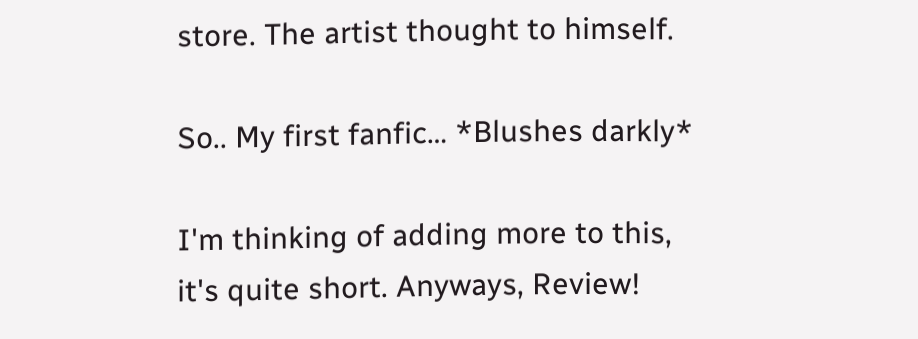store. The artist thought to himself.

So.. My first fanfic… *Blushes darkly*

I'm thinking of adding more to this, it's quite short. Anyways, Review!